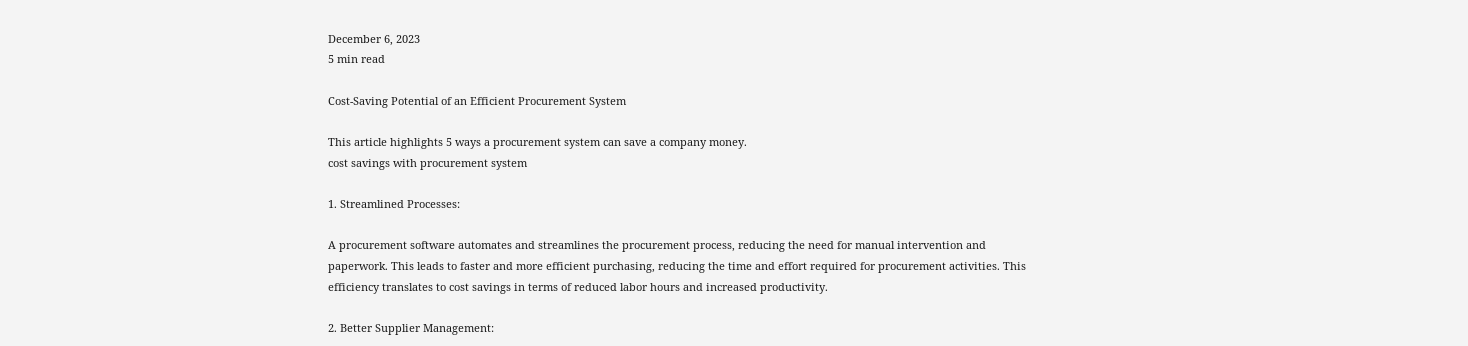December 6, 2023
5 min read

Cost-Saving Potential of an Efficient Procurement System

This article highlights 5 ways a procurement system can save a company money.
cost savings with procurement system

1. Streamlined Processes:

A procurement software automates and streamlines the procurement process, reducing the need for manual intervention and paperwork. This leads to faster and more efficient purchasing, reducing the time and effort required for procurement activities. This efficiency translates to cost savings in terms of reduced labor hours and increased productivity.

2. Better Supplier Management: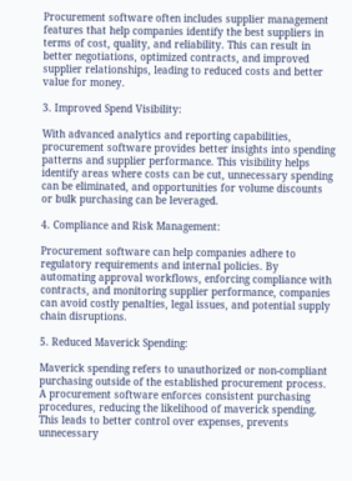Procurement software often includes supplier management features that help companies identify the best suppliers in terms of cost, quality, and reliability. This can result in better negotiations, optimized contracts, and improved supplier relationships, leading to reduced costs and better value for money.

3. Improved Spend Visibility:

With advanced analytics and reporting capabilities, procurement software provides better insights into spending patterns and supplier performance. This visibility helps identify areas where costs can be cut, unnecessary spending can be eliminated, and opportunities for volume discounts or bulk purchasing can be leveraged.

4. Compliance and Risk Management:

Procurement software can help companies adhere to regulatory requirements and internal policies. By automating approval workflows, enforcing compliance with contracts, and monitoring supplier performance, companies can avoid costly penalties, legal issues, and potential supply chain disruptions.

5. Reduced Maverick Spending:

Maverick spending refers to unauthorized or non-compliant purchasing outside of the established procurement process. A procurement software enforces consistent purchasing procedures, reducing the likelihood of maverick spending. This leads to better control over expenses, prevents unnecessary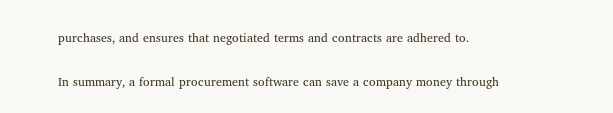purchases, and ensures that negotiated terms and contracts are adhered to.

In summary, a formal procurement software can save a company money through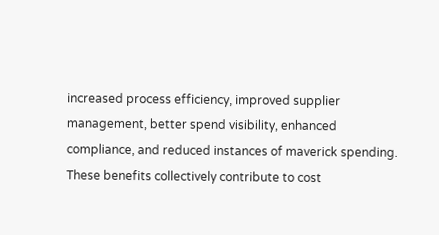increased process efficiency, improved supplier management, better spend visibility, enhanced compliance, and reduced instances of maverick spending. These benefits collectively contribute to cost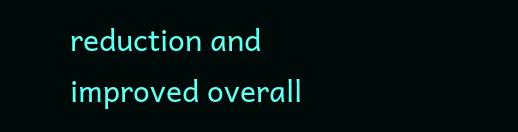reduction and improved overall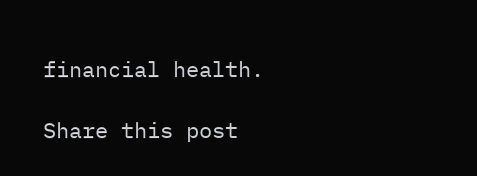financial health.

Share this post